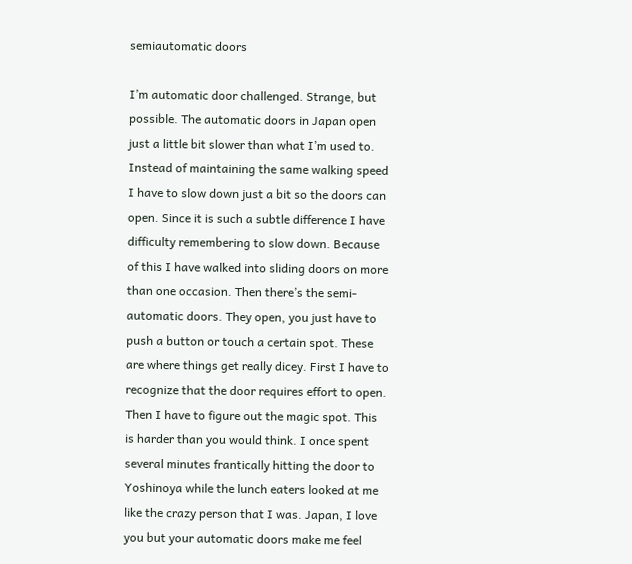semiautomatic doors

I’m automatic door challenged. Strange, but possible. The automatic doors in Japan open just a little bit slower than what I’m used to. Instead of maintaining the same walking speed I have to slow down just a bit so the doors can open. Since it is such a subtle difference I have difficulty remembering to slow down. Because of this I have walked into sliding doors on more than one occasion. Then there’s the semi-automatic doors. They open, you just have to push a button or touch a certain spot. These are where things get really dicey. First I have to recognize that the door requires effort to open. Then I have to figure out the magic spot. This is harder than you would think. I once spent several minutes frantically hitting the door to Yoshinoya while the lunch eaters looked at me like the crazy person that I was. Japan, I love you but your automatic doors make me feel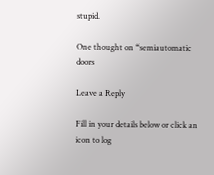stupid.

One thought on “semiautomatic doors

Leave a Reply

Fill in your details below or click an icon to log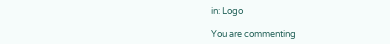in: Logo

You are commenting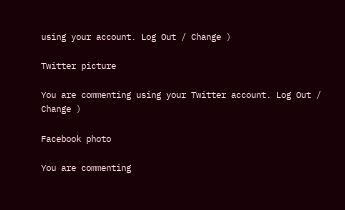using your account. Log Out / Change )

Twitter picture

You are commenting using your Twitter account. Log Out / Change )

Facebook photo

You are commenting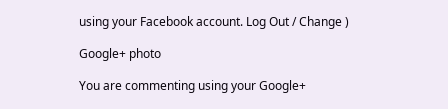using your Facebook account. Log Out / Change )

Google+ photo

You are commenting using your Google+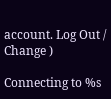account. Log Out / Change )

Connecting to %s